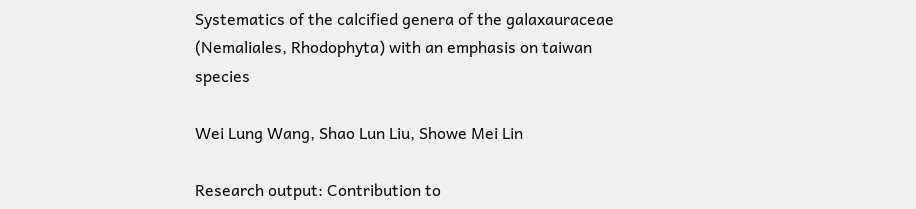Systematics of the calcified genera of the galaxauraceae (Nemaliales, Rhodophyta) with an emphasis on taiwan species

Wei Lung Wang, Shao Lun Liu, Showe Mei Lin

Research output: Contribution to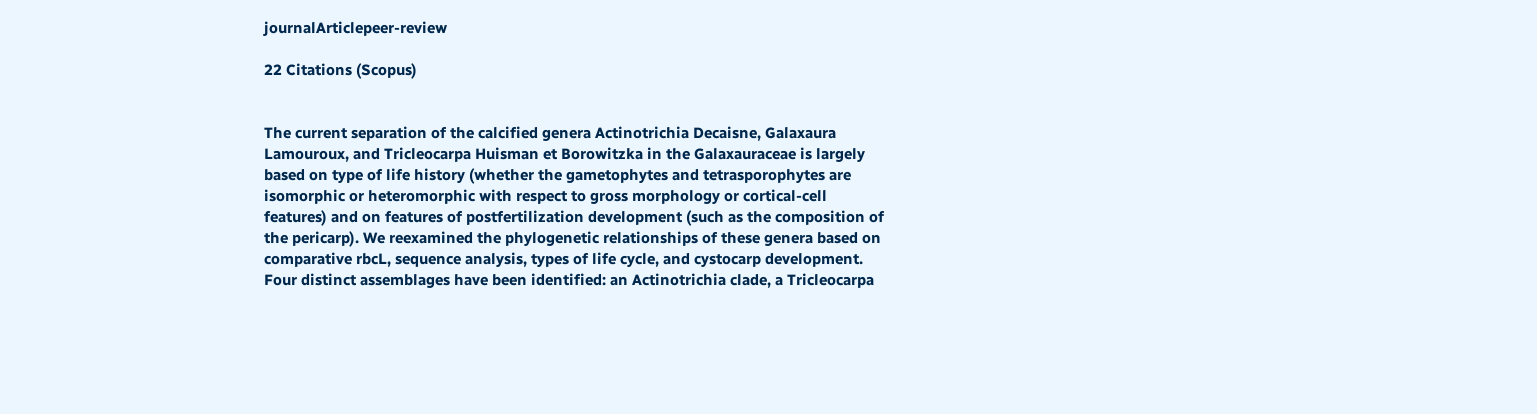journalArticlepeer-review

22 Citations (Scopus)


The current separation of the calcified genera Actinotrichia Decaisne, Galaxaura Lamouroux, and Tricleocarpa Huisman et Borowitzka in the Galaxauraceae is largely based on type of life history (whether the gametophytes and tetrasporophytes are isomorphic or heteromorphic with respect to gross morphology or cortical-cell features) and on features of postfertilization development (such as the composition of the pericarp). We reexamined the phylogenetic relationships of these genera based on comparative rbcL, sequence analysis, types of life cycle, and cystocarp development. Four distinct assemblages have been identified: an Actinotrichia clade, a Tricleocarpa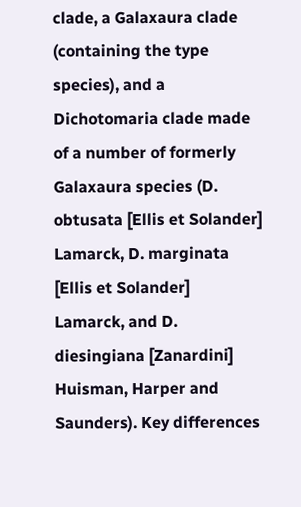clade, a Galaxaura clade (containing the type species), and a Dichotomaria clade made of a number of formerly Galaxaura species (D. obtusata [Ellis et Solander] Lamarck, D. marginata [Ellis et Solander] Lamarck, and D. diesingiana [Zanardini] Huisman, Harper and Saunders). Key differences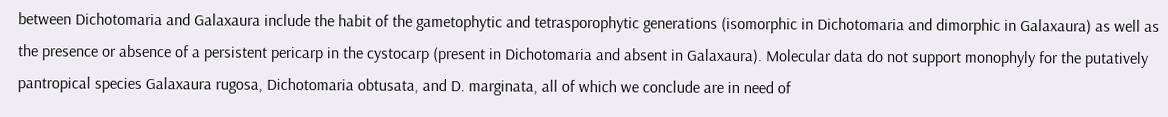between Dichotomaria and Galaxaura include the habit of the gametophytic and tetrasporophytic generations (isomorphic in Dichotomaria and dimorphic in Galaxaura) as well as the presence or absence of a persistent pericarp in the cystocarp (present in Dichotomaria and absent in Galaxaura). Molecular data do not support monophyly for the putatively pantropical species Galaxaura rugosa, Dichotomaria obtusata, and D. marginata, all of which we conclude are in need of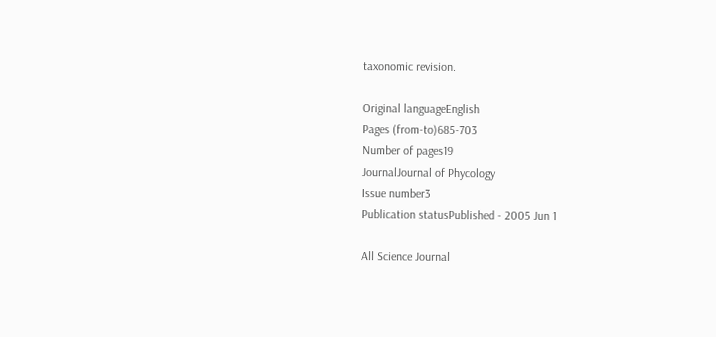taxonomic revision.

Original languageEnglish
Pages (from-to)685-703
Number of pages19
JournalJournal of Phycology
Issue number3
Publication statusPublished - 2005 Jun 1

All Science Journal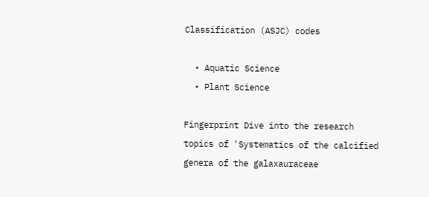Classification (ASJC) codes

  • Aquatic Science
  • Plant Science

Fingerprint Dive into the research topics of 'Systematics of the calcified genera of the galaxauraceae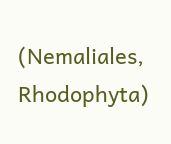(Nemaliales, Rhodophyta)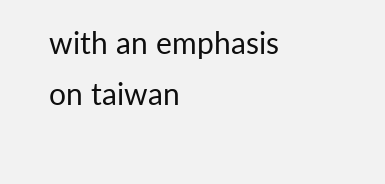with an emphasis on taiwan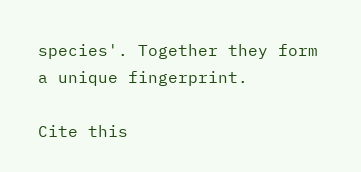species'. Together they form a unique fingerprint.

Cite this